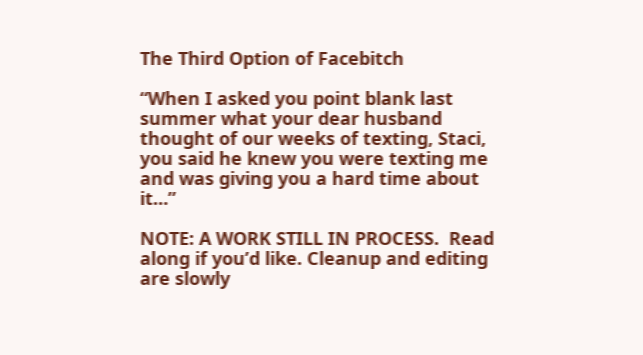The Third Option of Facebitch

“When I asked you point blank last summer what your dear husband thought of our weeks of texting, Staci, you said he knew you were texting me and was giving you a hard time about it…”

NOTE: A WORK STILL IN PROCESS.  Read along if you’d like. Cleanup and editing are slowly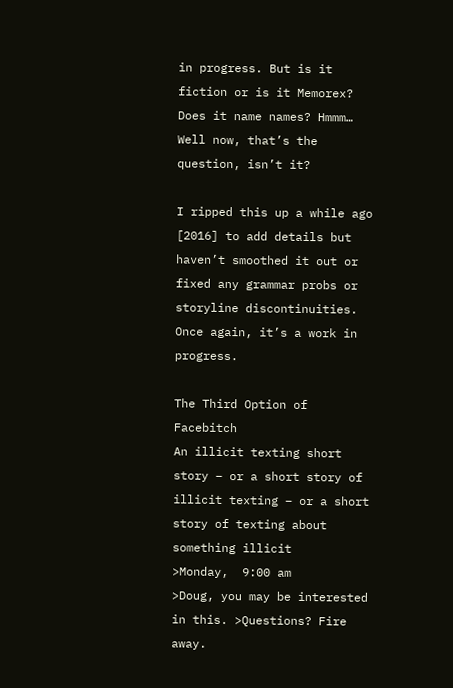in progress. But is it fiction or is it Memorex? Does it name names? Hmmm… Well now, that’s the question, isn’t it?

I ripped this up a while ago [2016] to add details but haven’t smoothed it out or fixed any grammar probs or storyline discontinuities. Once again, it’s a work in progress.

The Third Option of Facebitch
An illicit texting short story – or a short story of illicit texting – or a short story of texting about something illicit
>Monday,  9:00 am
>Doug, you may be interested in this. >Questions? Fire away.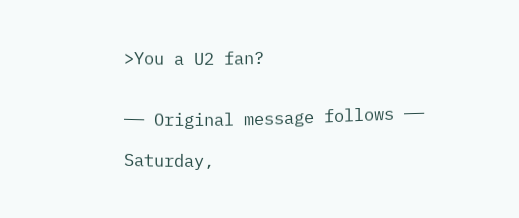>You a U2 fan?


—— Original message follows ——

Saturday,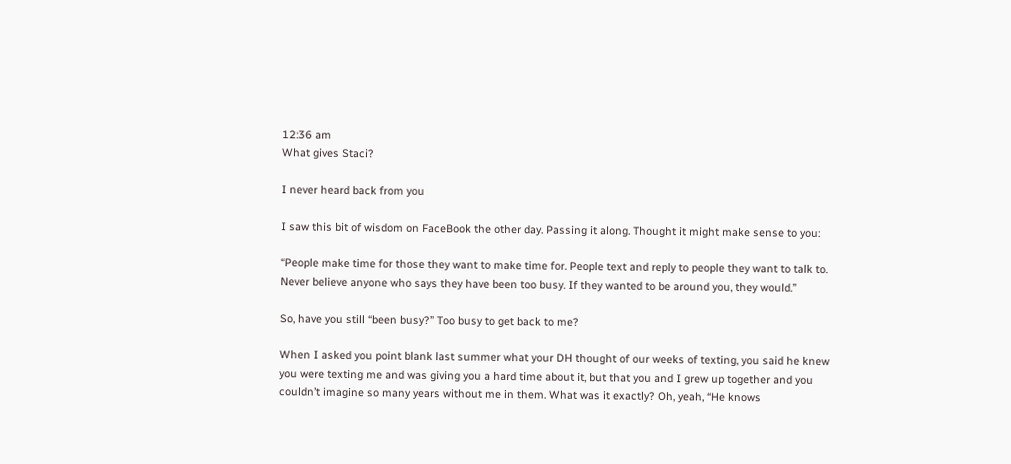12:36 am
What gives Staci?

I never heard back from you

I saw this bit of wisdom on FaceBook the other day. Passing it along. Thought it might make sense to you:

“People make time for those they want to make time for. People text and reply to people they want to talk to. Never believe anyone who says they have been too busy. If they wanted to be around you, they would.”

So, have you still “been busy?” Too busy to get back to me?

When I asked you point blank last summer what your DH thought of our weeks of texting, you said he knew you were texting me and was giving you a hard time about it, but that you and I grew up together and you couldn’t imagine so many years without me in them. What was it exactly? Oh, yeah, “He knows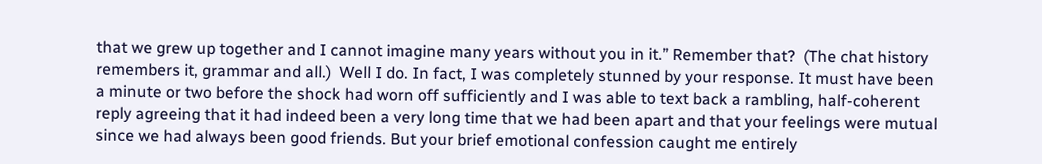that we grew up together and I cannot imagine many years without you in it.” Remember that?  (The chat history remembers it, grammar and all.)  Well I do. In fact, I was completely stunned by your response. It must have been a minute or two before the shock had worn off sufficiently and I was able to text back a rambling, half-coherent reply agreeing that it had indeed been a very long time that we had been apart and that your feelings were mutual since we had always been good friends. But your brief emotional confession caught me entirely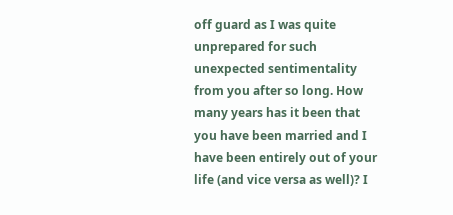off guard as I was quite unprepared for such unexpected sentimentality from you after so long. How many years has it been that you have been married and I have been entirely out of your life (and vice versa as well)? I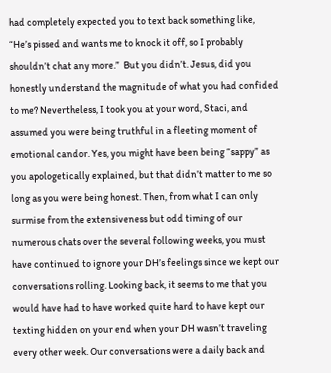had completely expected you to text back something like, “He’s pissed and wants me to knock it off, so I probably shouldn’t chat any more.”  But you didn’t. Jesus, did you honestly understand the magnitude of what you had confided to me? Nevertheless, I took you at your word, Staci, and assumed you were being truthful in a fleeting moment of emotional candor. Yes, you might have been being “sappy” as you apologetically explained, but that didn’t matter to me so long as you were being honest. Then, from what I can only surmise from the extensiveness but odd timing of our numerous chats over the several following weeks, you must have continued to ignore your DH’s feelings since we kept our conversations rolling. Looking back, it seems to me that you would have had to have worked quite hard to have kept our texting hidden on your end when your DH wasn’t traveling every other week. Our conversations were a daily back and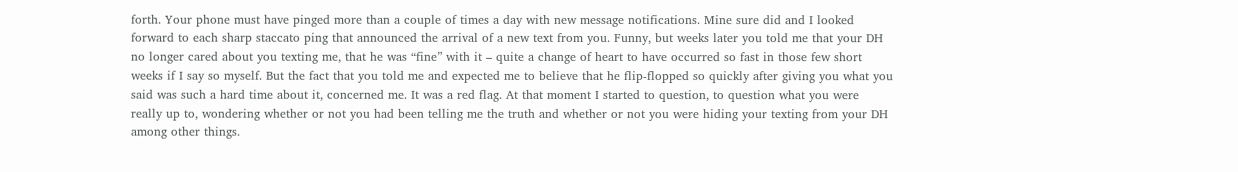forth. Your phone must have pinged more than a couple of times a day with new message notifications. Mine sure did and I looked forward to each sharp staccato ping that announced the arrival of a new text from you. Funny, but weeks later you told me that your DH no longer cared about you texting me, that he was “fine” with it – quite a change of heart to have occurred so fast in those few short weeks if I say so myself. But the fact that you told me and expected me to believe that he flip-flopped so quickly after giving you what you said was such a hard time about it, concerned me. It was a red flag. At that moment I started to question, to question what you were really up to, wondering whether or not you had been telling me the truth and whether or not you were hiding your texting from your DH among other things.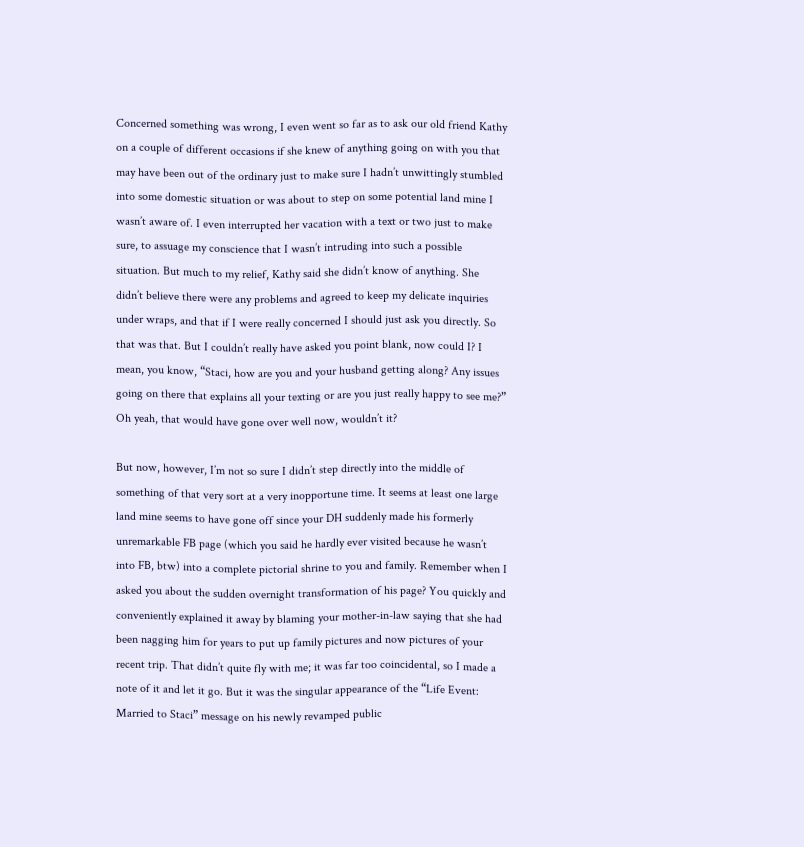Concerned something was wrong, I even went so far as to ask our old friend Kathy on a couple of different occasions if she knew of anything going on with you that may have been out of the ordinary just to make sure I hadn’t unwittingly stumbled into some domestic situation or was about to step on some potential land mine I wasn’t aware of. I even interrupted her vacation with a text or two just to make sure, to assuage my conscience that I wasn’t intruding into such a possible situation. But much to my relief, Kathy said she didn’t know of anything. She didn’t believe there were any problems and agreed to keep my delicate inquiries under wraps, and that if I were really concerned I should just ask you directly. So that was that. But I couldn’t really have asked you point blank, now could I? I mean, you know, “Staci, how are you and your husband getting along? Any issues going on there that explains all your texting or are you just really happy to see me?” Oh yeah, that would have gone over well now, wouldn’t it?

But now, however, I’m not so sure I didn’t step directly into the middle of something of that very sort at a very inopportune time. It seems at least one large land mine seems to have gone off since your DH suddenly made his formerly unremarkable FB page (which you said he hardly ever visited because he wasn’t into FB, btw) into a complete pictorial shrine to you and family. Remember when I asked you about the sudden overnight transformation of his page? You quickly and conveniently explained it away by blaming your mother-in-law saying that she had been nagging him for years to put up family pictures and now pictures of your recent trip. That didn’t quite fly with me; it was far too coincidental, so I made a note of it and let it go. But it was the singular appearance of the “Life Event: Married to Staci” message on his newly revamped public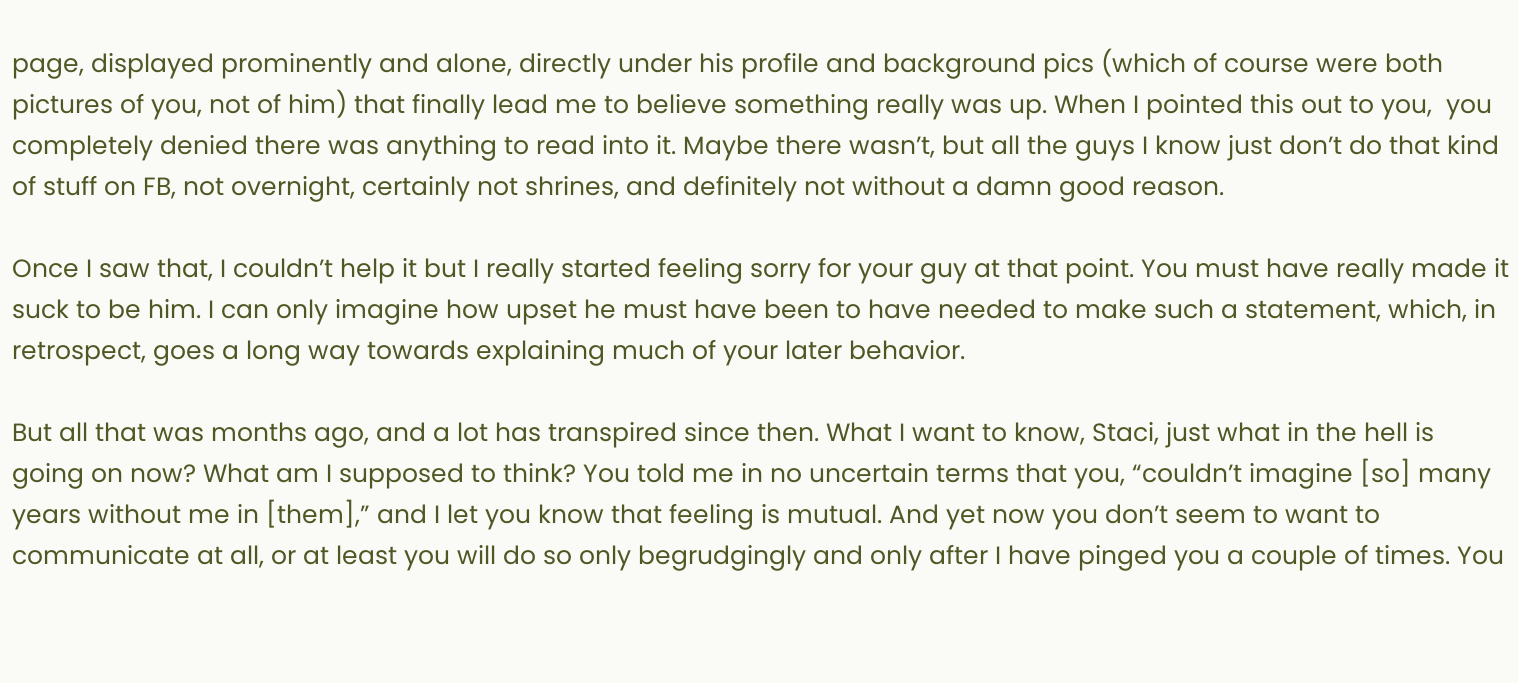page, displayed prominently and alone, directly under his profile and background pics (which of course were both pictures of you, not of him) that finally lead me to believe something really was up. When I pointed this out to you,  you completely denied there was anything to read into it. Maybe there wasn’t, but all the guys I know just don’t do that kind of stuff on FB, not overnight, certainly not shrines, and definitely not without a damn good reason.

Once I saw that, I couldn’t help it but I really started feeling sorry for your guy at that point. You must have really made it suck to be him. I can only imagine how upset he must have been to have needed to make such a statement, which, in retrospect, goes a long way towards explaining much of your later behavior.

But all that was months ago, and a lot has transpired since then. What I want to know, Staci, just what in the hell is going on now? What am I supposed to think? You told me in no uncertain terms that you, “couldn’t imagine [so] many years without me in [them],” and I let you know that feeling is mutual. And yet now you don’t seem to want to communicate at all, or at least you will do so only begrudgingly and only after I have pinged you a couple of times. You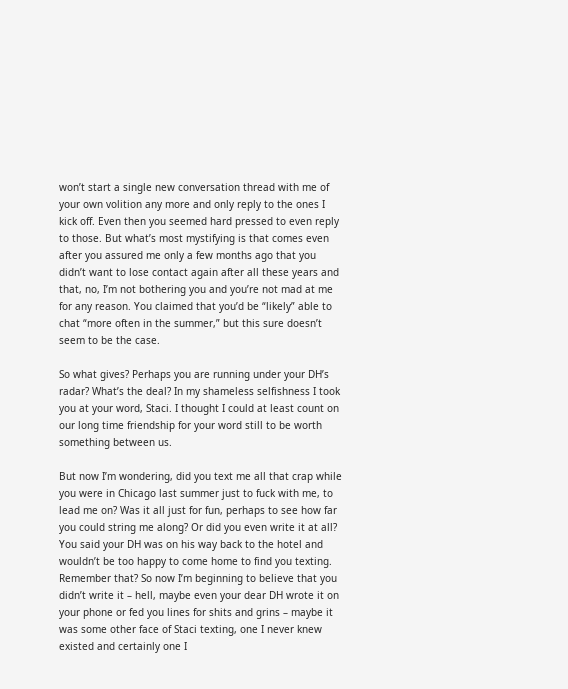won’t start a single new conversation thread with me of your own volition any more and only reply to the ones I kick off. Even then you seemed hard pressed to even reply to those. But what’s most mystifying is that comes even after you assured me only a few months ago that you didn’t want to lose contact again after all these years and that, no, I’m not bothering you and you’re not mad at me for any reason. You claimed that you’d be “likely” able to chat “more often in the summer,” but this sure doesn’t seem to be the case.

So what gives? Perhaps you are running under your DH’s radar? What’s the deal? In my shameless selfishness I took you at your word, Staci. I thought I could at least count on our long time friendship for your word still to be worth something between us.

But now I’m wondering, did you text me all that crap while you were in Chicago last summer just to fuck with me, to lead me on? Was it all just for fun, perhaps to see how far you could string me along? Or did you even write it at all? You said your DH was on his way back to the hotel and wouldn’t be too happy to come home to find you texting. Remember that? So now I’m beginning to believe that you didn’t write it – hell, maybe even your dear DH wrote it on your phone or fed you lines for shits and grins – maybe it was some other face of Staci texting, one I never knew existed and certainly one I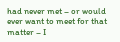had never met – or would ever want to meet for that matter – I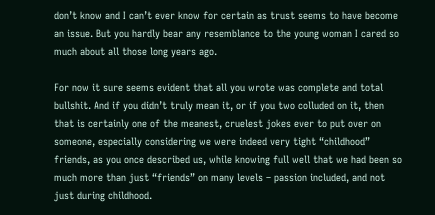don’t know and I can’t ever know for certain as trust seems to have become an issue. But you hardly bear any resemblance to the young woman I cared so much about all those long years ago.

For now it sure seems evident that all you wrote was complete and total bullshit. And if you didn’t truly mean it, or if you two colluded on it, then that is certainly one of the meanest, cruelest jokes ever to put over on someone, especially considering we were indeed very tight “childhood” friends, as you once described us, while knowing full well that we had been so much more than just “friends” on many levels – passion included, and not just during childhood.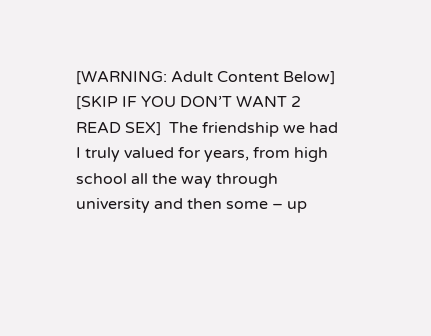[WARNING: Adult Content Below]      [SKIP IF YOU DON’T WANT 2 READ SEX]  The friendship we had I truly valued for years, from high school all the way through university and then some – up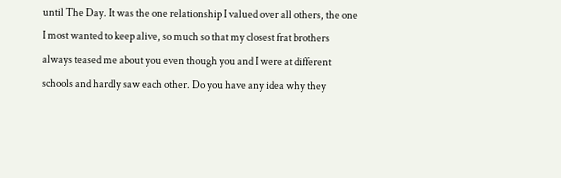until The Day. It was the one relationship I valued over all others, the one I most wanted to keep alive, so much so that my closest frat brothers always teased me about you even though you and I were at different schools and hardly saw each other. Do you have any idea why they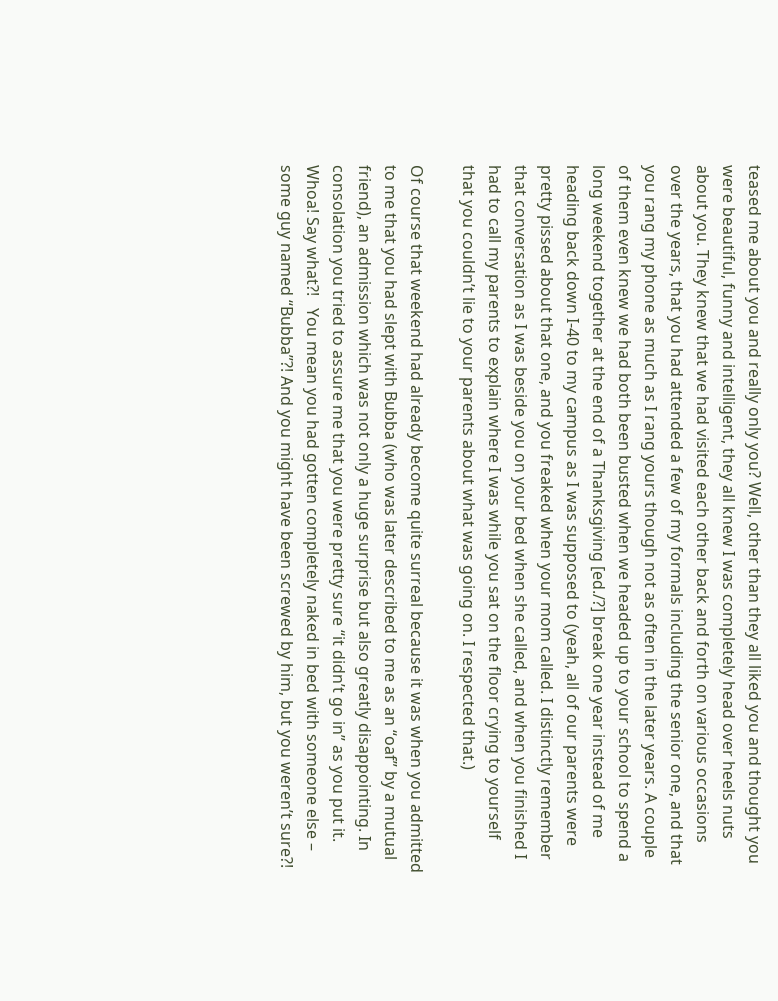teased me about you and really only you? Well, other than they all liked you and thought you were beautiful, funny and intelligent, they all knew I was completely head over heels nuts about you. They knew that we had visited each other back and forth on various occasions over the years, that you had attended a few of my formals including the senior one, and that you rang my phone as much as I rang yours though not as often in the later years. A couple of them even knew we had both been busted when we headed up to your school to spend a long weekend together at the end of a Thanksgiving [ed./?] break one year instead of me heading back down I-40 to my campus as I was supposed to (yeah, all of our parents were pretty pissed about that one, and you freaked when your mom called. I distinctly remember that conversation as I was beside you on your bed when she called, and when you finished I had to call my parents to explain where I was while you sat on the floor crying to yourself that you couldn’t lie to your parents about what was going on. I respected that.)

Of course that weekend had already become quite surreal because it was when you admitted to me that you had slept with Bubba (who was later described to me as an “oaf” by a mutual friend), an admission which was not only a huge surprise but also greatly disappointing. In consolation you tried to assure me that you were pretty sure “it didn’t go in” as you put it.   Whoa! Say what?!   You mean you had gotten completely naked in bed with someone else – some guy named “Bubba”?! And you might have been screwed by him, but you weren’t sure?!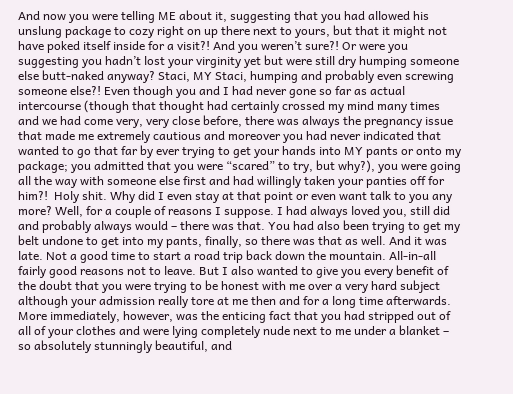And now you were telling ME about it, suggesting that you had allowed his unslung package to cozy right on up there next to yours, but that it might not have poked itself inside for a visit?! And you weren’t sure?! Or were you suggesting you hadn’t lost your virginity yet but were still dry humping someone else butt-naked anyway? Staci, MY Staci, humping and probably even screwing someone else?! Even though you and I had never gone so far as actual intercourse (though that thought had certainly crossed my mind many times and we had come very, very close before, there was always the pregnancy issue that made me extremely cautious and moreover you had never indicated that wanted to go that far by ever trying to get your hands into MY pants or onto my package; you admitted that you were “scared” to try, but why?), you were going all the way with someone else first and had willingly taken your panties off for him?!  Holy shit. Why did I even stay at that point or even want talk to you any more? Well, for a couple of reasons I suppose. I had always loved you, still did and probably always would – there was that. You had also been trying to get my belt undone to get into my pants, finally, so there was that as well. And it was late. Not a good time to start a road trip back down the mountain. All-in-all fairly good reasons not to leave. But I also wanted to give you every benefit of the doubt that you were trying to be honest with me over a very hard subject although your admission really tore at me then and for a long time afterwards. More immediately, however, was the enticing fact that you had stripped out of all of your clothes and were lying completely nude next to me under a blanket – so absolutely stunningly beautiful, and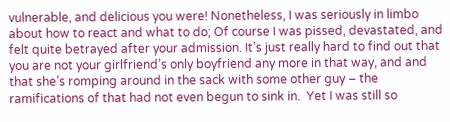vulnerable, and delicious you were! Nonetheless, I was seriously in limbo about how to react and what to do; Of course I was pissed, devastated, and felt quite betrayed after your admission. It’s just really hard to find out that you are not your girlfriend’s only boyfriend any more in that way, and and that she’s romping around in the sack with some other guy – the ramifications of that had not even begun to sink in.  Yet I was still so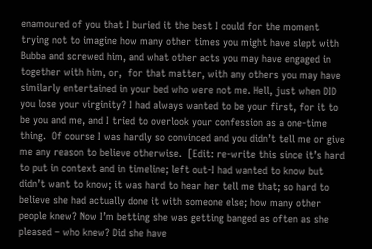enamoured of you that I buried it the best I could for the moment trying not to imagine how many other times you might have slept with Bubba and screwed him, and what other acts you may have engaged in together with him, or,  for that matter, with any others you may have similarly entertained in your bed who were not me. Hell, just when DID you lose your virginity? I had always wanted to be your first, for it to be you and me, and I tried to overlook your confession as a one-time thing.  Of course I was hardly so convinced and you didn’t tell me or give me any reason to believe otherwise.  [Edit: re-write this since it’s hard to put in context and in timeline; left out-I had wanted to know but didn’t want to know; it was hard to hear her tell me that; so hard to believe she had actually done it with someone else; how many other people knew? Now I’m betting she was getting banged as often as she pleased – who knew? Did she have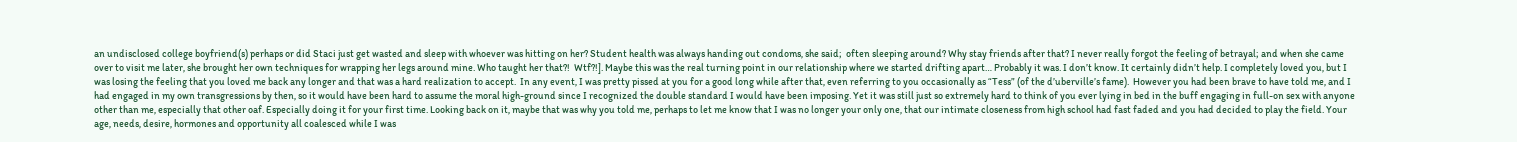an undisclosed college boyfriend(s) perhaps or did Staci just get wasted and sleep with whoever was hitting on her? Student health was always handing out condoms, she said;  often sleeping around? Why stay friends after that? I never really forgot the feeling of betrayal; and when she came over to visit me later, she brought her own techniques for wrapping her legs around mine. Who taught her that?!  Wtf?!]. Maybe this was the real turning point in our relationship where we started drifting apart… Probably it was. I don’t know. It certainly didn’t help. I completely loved you, but I was losing the feeling that you loved me back any longer and that was a hard realization to accept.  In any event, I was pretty pissed at you for a good long while after that, even referring to you occasionally as “Tess” (of the d’uberville’s fame).  However you had been brave to have told me, and I had engaged in my own transgressions by then, so it would have been hard to assume the moral high-ground since I recognized the double standard I would have been imposing. Yet it was still just so extremely hard to think of you ever lying in bed in the buff engaging in full-on sex with anyone other than me, especially that other oaf. Especially doing it for your first time. Looking back on it, maybe that was why you told me, perhaps to let me know that I was no longer your only one, that our intimate closeness from high school had fast faded and you had decided to play the field. Your age, needs, desire, hormones and opportunity all coalesced while I was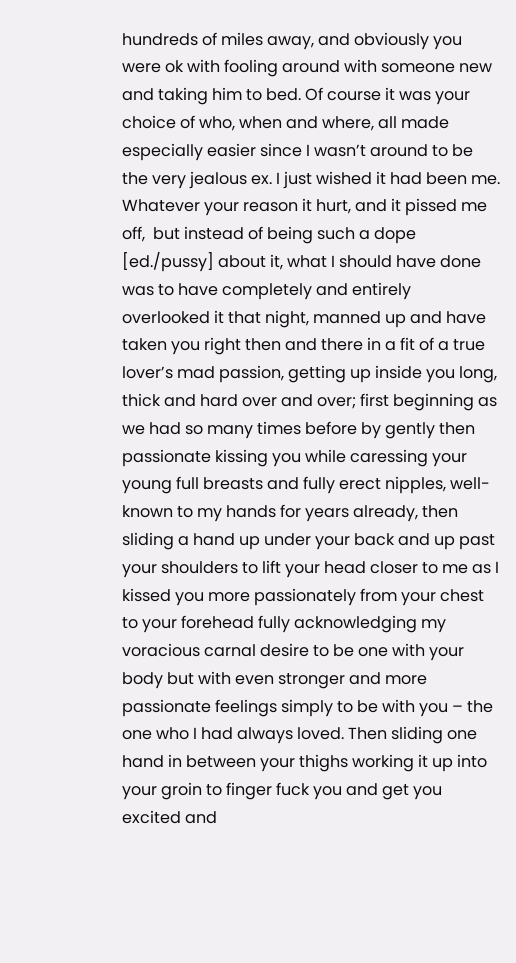hundreds of miles away, and obviously you were ok with fooling around with someone new and taking him to bed. Of course it was your choice of who, when and where, all made especially easier since I wasn’t around to be the very jealous ex. I just wished it had been me. Whatever your reason it hurt, and it pissed me off,  but instead of being such a dope [ed./pussy] about it, what I should have done was to have completely and entirely overlooked it that night, manned up and have taken you right then and there in a fit of a true lover’s mad passion, getting up inside you long, thick and hard over and over; first beginning as we had so many times before by gently then passionate kissing you while caressing your young full breasts and fully erect nipples, well-known to my hands for years already, then sliding a hand up under your back and up past your shoulders to lift your head closer to me as I kissed you more passionately from your chest to your forehead fully acknowledging my voracious carnal desire to be one with your body but with even stronger and more passionate feelings simply to be with you – the one who I had always loved. Then sliding one hand in between your thighs working it up into your groin to finger fuck you and get you excited and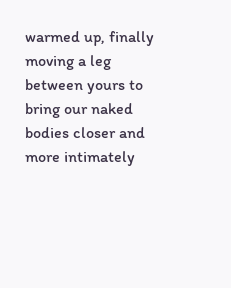warmed up, finally moving a leg between yours to bring our naked bodies closer and more intimately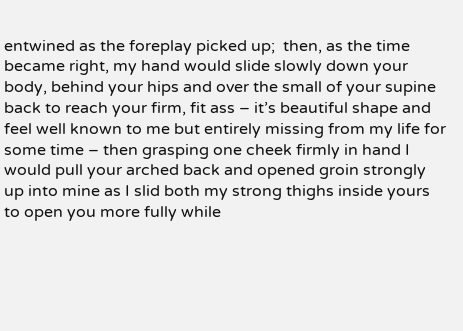entwined as the foreplay picked up;  then, as the time became right, my hand would slide slowly down your body, behind your hips and over the small of your supine back to reach your firm, fit ass – it’s beautiful shape and feel well known to me but entirely missing from my life for some time – then grasping one cheek firmly in hand I would pull your arched back and opened groin strongly up into mine as I slid both my strong thighs inside yours to open you more fully while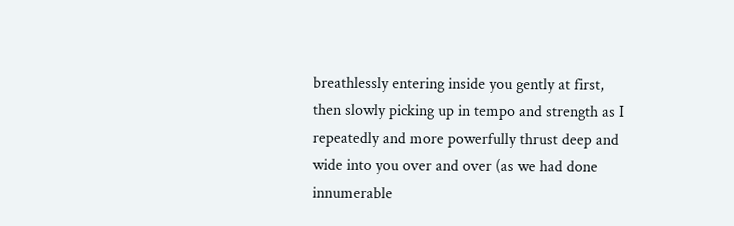breathlessly entering inside you gently at first, then slowly picking up in tempo and strength as I repeatedly and more powerfully thrust deep and wide into you over and over (as we had done innumerable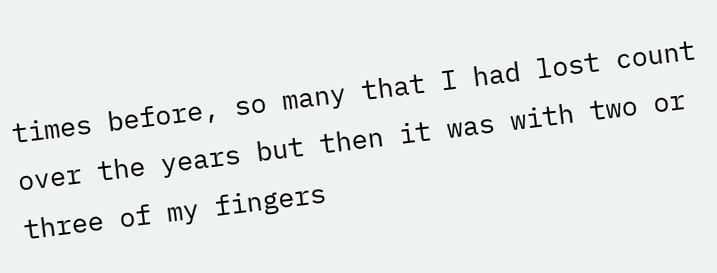times before, so many that I had lost count over the years but then it was with two or three of my fingers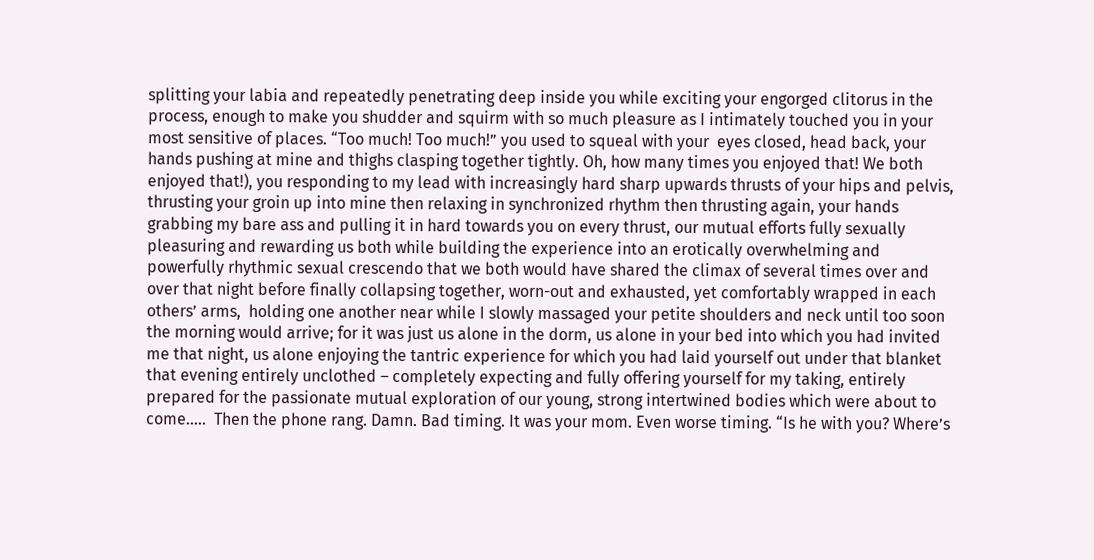splitting your labia and repeatedly penetrating deep inside you while exciting your engorged clitorus in the process, enough to make you shudder and squirm with so much pleasure as I intimately touched you in your most sensitive of places. “Too much! Too much!” you used to squeal with your  eyes closed, head back, your hands pushing at mine and thighs clasping together tightly. Oh, how many times you enjoyed that! We both enjoyed that!), you responding to my lead with increasingly hard sharp upwards thrusts of your hips and pelvis, thrusting your groin up into mine then relaxing in synchronized rhythm then thrusting again, your hands grabbing my bare ass and pulling it in hard towards you on every thrust, our mutual efforts fully sexually pleasuring and rewarding us both while building the experience into an erotically overwhelming and powerfully rhythmic sexual crescendo that we both would have shared the climax of several times over and over that night before finally collapsing together, worn-out and exhausted, yet comfortably wrapped in each others’ arms,  holding one another near while I slowly massaged your petite shoulders and neck until too soon the morning would arrive; for it was just us alone in the dorm, us alone in your bed into which you had invited me that night, us alone enjoying the tantric experience for which you had laid yourself out under that blanket that evening entirely unclothed – completely expecting and fully offering yourself for my taking, entirely prepared for the passionate mutual exploration of our young, strong intertwined bodies which were about to come…..  Then the phone rang. Damn. Bad timing. It was your mom. Even worse timing. “Is he with you? Where’s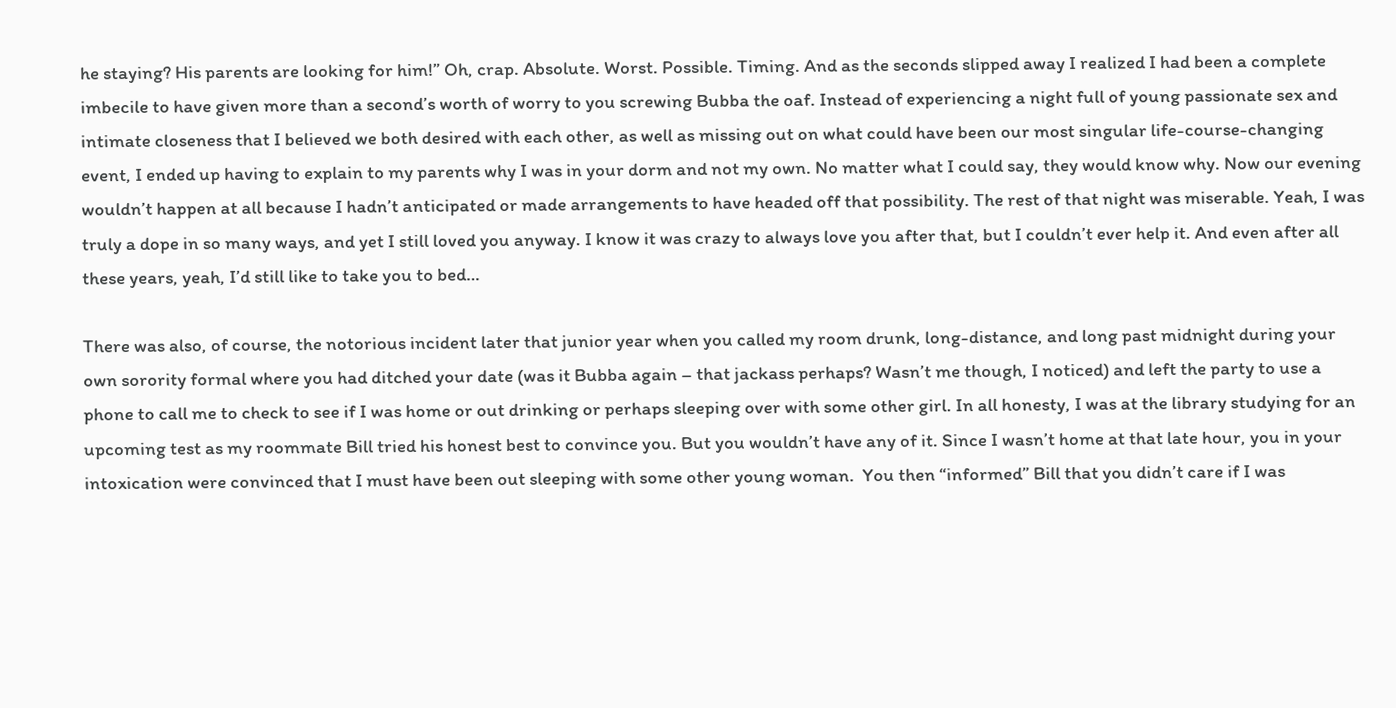he staying? His parents are looking for him!” Oh, crap. Absolute. Worst. Possible. Timing. And as the seconds slipped away I realized I had been a complete imbecile to have given more than a second’s worth of worry to you screwing Bubba the oaf. Instead of experiencing a night full of young passionate sex and intimate closeness that I believed we both desired with each other, as well as missing out on what could have been our most singular life-course-changing event, I ended up having to explain to my parents why I was in your dorm and not my own. No matter what I could say, they would know why. Now our evening wouldn’t happen at all because I hadn’t anticipated or made arrangements to have headed off that possibility. The rest of that night was miserable. Yeah, I was truly a dope in so many ways, and yet I still loved you anyway. I know it was crazy to always love you after that, but I couldn’t ever help it. And even after all these years, yeah, I’d still like to take you to bed…

There was also, of course, the notorious incident later that junior year when you called my room drunk, long-distance, and long past midnight during your own sorority formal where you had ditched your date (was it Bubba again – that jackass perhaps? Wasn’t me though, I noticed) and left the party to use a phone to call me to check to see if I was home or out drinking or perhaps sleeping over with some other girl. In all honesty, I was at the library studying for an upcoming test as my roommate Bill tried his honest best to convince you. But you wouldn’t have any of it. Since I wasn’t home at that late hour, you in your intoxication were convinced that I must have been out sleeping with some other young woman.  You then “informed” Bill that you didn’t care if I was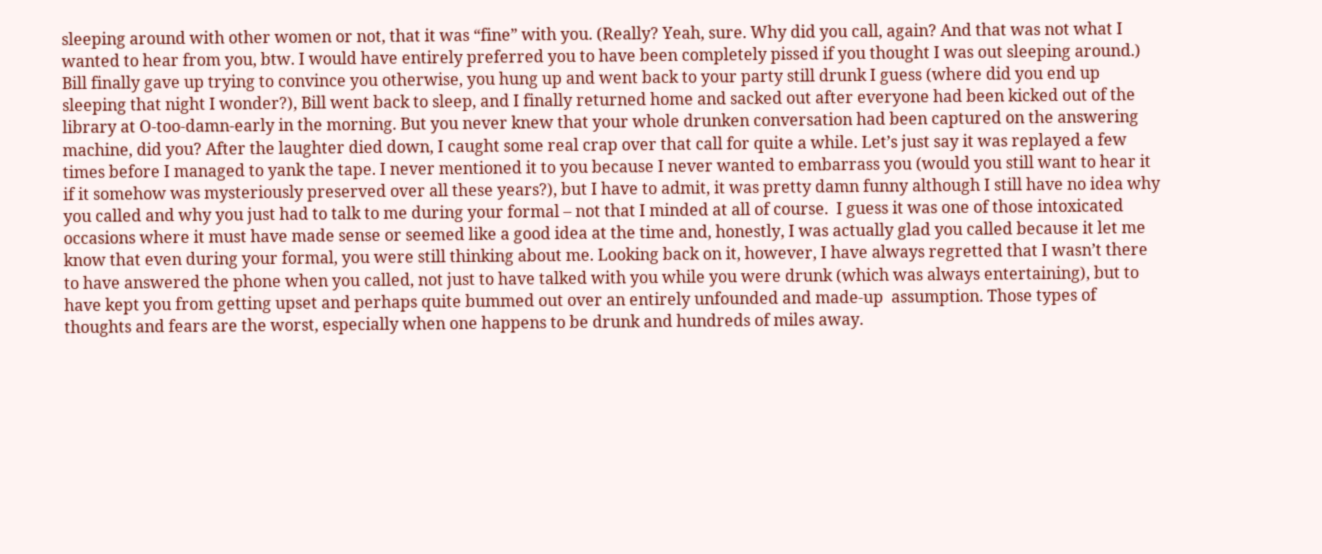sleeping around with other women or not, that it was “fine” with you. (Really? Yeah, sure. Why did you call, again? And that was not what I wanted to hear from you, btw. I would have entirely preferred you to have been completely pissed if you thought I was out sleeping around.) Bill finally gave up trying to convince you otherwise, you hung up and went back to your party still drunk I guess (where did you end up sleeping that night I wonder?), Bill went back to sleep, and I finally returned home and sacked out after everyone had been kicked out of the library at O-too-damn-early in the morning. But you never knew that your whole drunken conversation had been captured on the answering machine, did you? After the laughter died down, I caught some real crap over that call for quite a while. Let’s just say it was replayed a few times before I managed to yank the tape. I never mentioned it to you because I never wanted to embarrass you (would you still want to hear it if it somehow was mysteriously preserved over all these years?), but I have to admit, it was pretty damn funny although I still have no idea why you called and why you just had to talk to me during your formal – not that I minded at all of course.  I guess it was one of those intoxicated occasions where it must have made sense or seemed like a good idea at the time and, honestly, I was actually glad you called because it let me know that even during your formal, you were still thinking about me. Looking back on it, however, I have always regretted that I wasn’t there to have answered the phone when you called, not just to have talked with you while you were drunk (which was always entertaining), but to have kept you from getting upset and perhaps quite bummed out over an entirely unfounded and made-up  assumption. Those types of thoughts and fears are the worst, especially when one happens to be drunk and hundreds of miles away.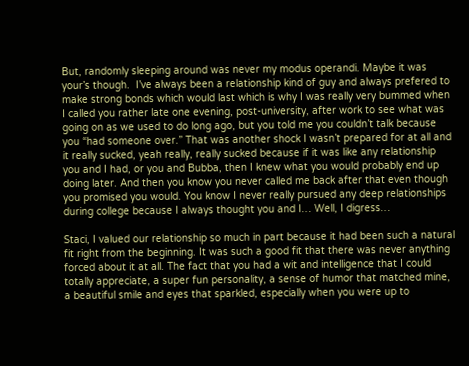But, randomly sleeping around was never my modus operandi. Maybe it was your’s though.  I’ve always been a relationship kind of guy and always prefered to make strong bonds which would last which is why I was really very bummed when I called you rather late one evening, post-university, after work to see what was going on as we used to do long ago, but you told me you couldn’t talk because you “had someone over.” That was another shock I wasn’t prepared for at all and it really sucked, yeah really, really sucked because if it was like any relationship you and I had, or you and Bubba, then I knew what you would probably end up doing later. And then you know you never called me back after that even though you promised you would. You know I never really pursued any deep relationships during college because I always thought you and I… Well, I digress…

Staci, I valued our relationship so much in part because it had been such a natural fit right from the beginning. It was such a good fit that there was never anything forced about it at all. The fact that you had a wit and intelligence that I could totally appreciate, a super fun personality, a sense of humor that matched mine, a beautiful smile and eyes that sparkled, especially when you were up to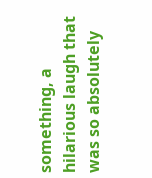something, a hilarious laugh that was so absolutely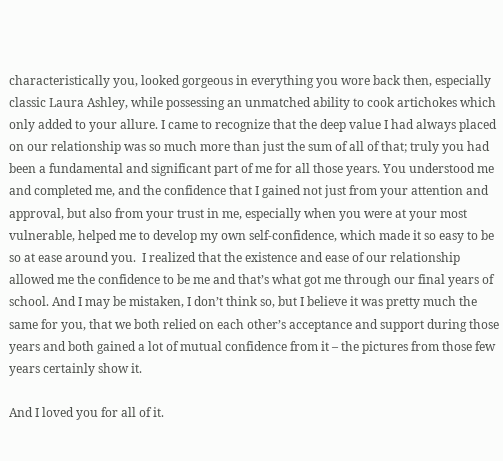characteristically you, looked gorgeous in everything you wore back then, especially classic Laura Ashley, while possessing an unmatched ability to cook artichokes which only added to your allure. I came to recognize that the deep value I had always placed on our relationship was so much more than just the sum of all of that; truly you had been a fundamental and significant part of me for all those years. You understood me and completed me, and the confidence that I gained not just from your attention and approval, but also from your trust in me, especially when you were at your most vulnerable, helped me to develop my own self-confidence, which made it so easy to be so at ease around you.  I realized that the existence and ease of our relationship allowed me the confidence to be me and that’s what got me through our final years of school. And I may be mistaken, I don’t think so, but I believe it was pretty much the same for you, that we both relied on each other’s acceptance and support during those years and both gained a lot of mutual confidence from it – the pictures from those few years certainly show it.

And I loved you for all of it.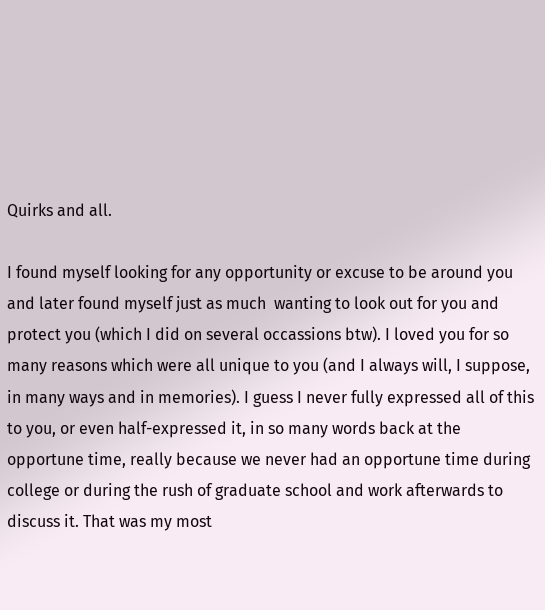Quirks and all.

I found myself looking for any opportunity or excuse to be around you and later found myself just as much  wanting to look out for you and protect you (which I did on several occassions btw). I loved you for so many reasons which were all unique to you (and I always will, I suppose, in many ways and in memories). I guess I never fully expressed all of this to you, or even half-expressed it, in so many words back at the opportune time, really because we never had an opportune time during college or during the rush of graduate school and work afterwards to discuss it. That was my most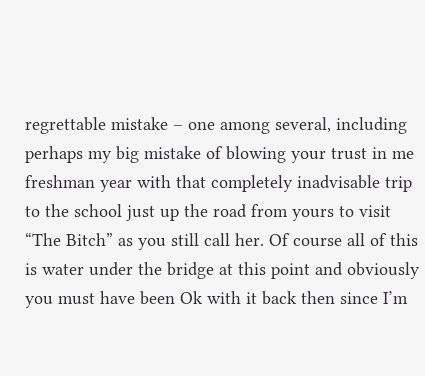regrettable mistake – one among several, including perhaps my big mistake of blowing your trust in me freshman year with that completely inadvisable trip to the school just up the road from yours to visit “The Bitch” as you still call her. Of course all of this is water under the bridge at this point and obviously you must have been Ok with it back then since I’m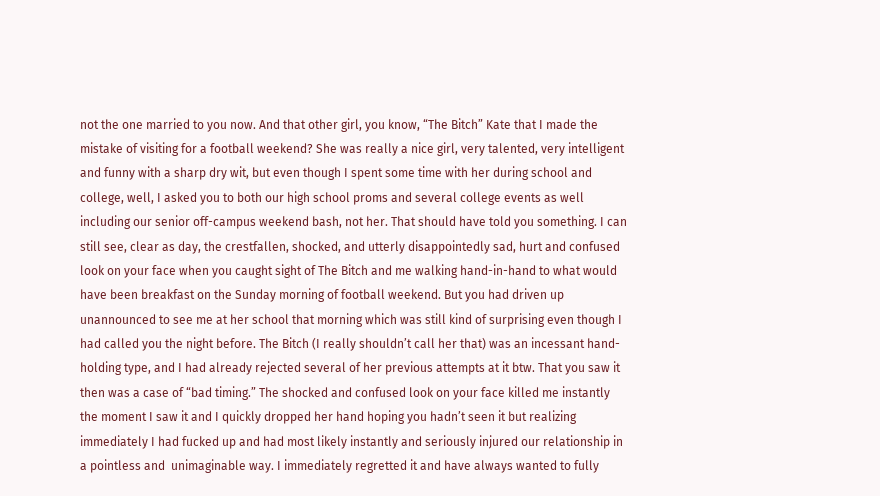not the one married to you now. And that other girl, you know, “The Bitch” Kate that I made the mistake of visiting for a football weekend? She was really a nice girl, very talented, very intelligent and funny with a sharp dry wit, but even though I spent some time with her during school and college, well, I asked you to both our high school proms and several college events as well including our senior off-campus weekend bash, not her. That should have told you something. I can still see, clear as day, the crestfallen, shocked, and utterly disappointedly sad, hurt and confused look on your face when you caught sight of The Bitch and me walking hand-in-hand to what would have been breakfast on the Sunday morning of football weekend. But you had driven up unannounced to see me at her school that morning which was still kind of surprising even though I had called you the night before. The Bitch (I really shouldn’t call her that) was an incessant hand-holding type, and I had already rejected several of her previous attempts at it btw. That you saw it then was a case of “bad timing.” The shocked and confused look on your face killed me instantly the moment I saw it and I quickly dropped her hand hoping you hadn’t seen it but realizing immediately I had fucked up and had most likely instantly and seriously injured our relationship in a pointless and  unimaginable way. I immediately regretted it and have always wanted to fully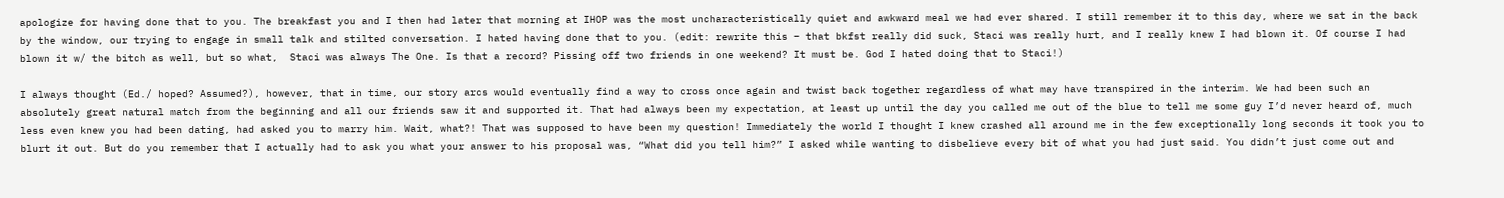apologize for having done that to you. The breakfast you and I then had later that morning at IHOP was the most uncharacteristically quiet and awkward meal we had ever shared. I still remember it to this day, where we sat in the back by the window, our trying to engage in small talk and stilted conversation. I hated having done that to you. (edit: rewrite this – that bkfst really did suck, Staci was really hurt, and I really knew I had blown it. Of course I had blown it w/ the bitch as well, but so what,  Staci was always The One. Is that a record? Pissing off two friends in one weekend? It must be. God I hated doing that to Staci!)

I always thought (Ed./ hoped? Assumed?), however, that in time, our story arcs would eventually find a way to cross once again and twist back together regardless of what may have transpired in the interim. We had been such an absolutely great natural match from the beginning and all our friends saw it and supported it. That had always been my expectation, at least up until the day you called me out of the blue to tell me some guy I’d never heard of, much less even knew you had been dating, had asked you to marry him. Wait, what?! That was supposed to have been my question! Immediately the world I thought I knew crashed all around me in the few exceptionally long seconds it took you to blurt it out. But do you remember that I actually had to ask you what your answer to his proposal was, “What did you tell him?” I asked while wanting to disbelieve every bit of what you had just said. You didn’t just come out and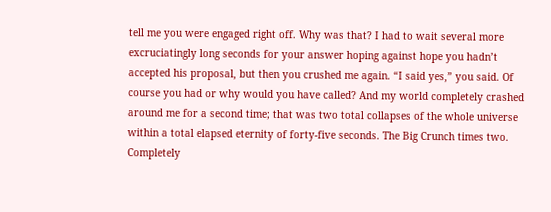tell me you were engaged right off. Why was that? I had to wait several more excruciatingly long seconds for your answer hoping against hope you hadn’t accepted his proposal, but then you crushed me again. “I said yes,” you said. Of course you had or why would you have called? And my world completely crashed around me for a second time; that was two total collapses of the whole universe within a total elapsed eternity of forty-five seconds. The Big Crunch times two. Completely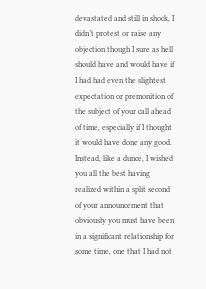devastated and still in shock, I didn’t protest or raise any objection though I sure as hell should have and would have if I had had even the slightest expectation or premonition of the subject of your call ahead of time, especially if I thought it would have done any good. Instead, like a dunce, I wished you all the best having realized within a split second of your announcement that obviously you must have been in a significant relationship for some time, one that I had not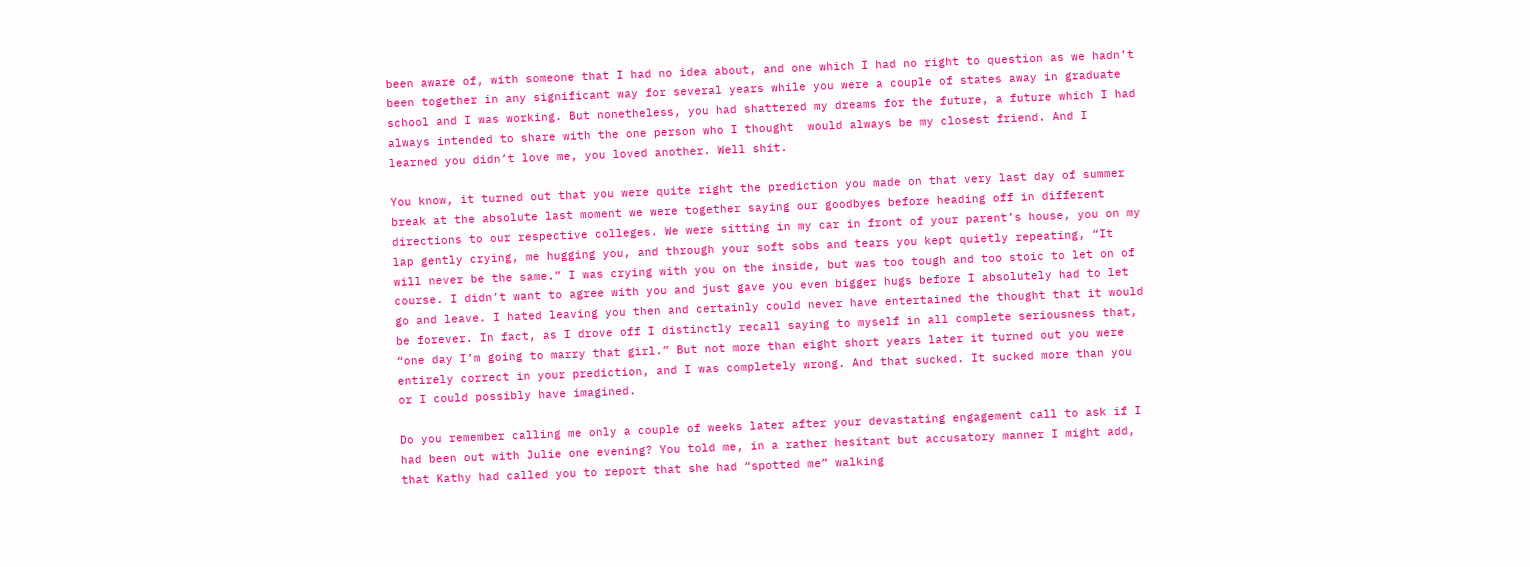been aware of, with someone that I had no idea about, and one which I had no right to question as we hadn’t been together in any significant way for several years while you were a couple of states away in graduate school and I was working. But nonetheless, you had shattered my dreams for the future, a future which I had always intended to share with the one person who I thought  would always be my closest friend. And I learned you didn’t love me, you loved another. Well shit.

You know, it turned out that you were quite right the prediction you made on that very last day of summer break at the absolute last moment we were together saying our goodbyes before heading off in different directions to our respective colleges. We were sitting in my car in front of your parent’s house, you on my lap gently crying, me hugging you, and through your soft sobs and tears you kept quietly repeating, “It will never be the same.” I was crying with you on the inside, but was too tough and too stoic to let on of course. I didn’t want to agree with you and just gave you even bigger hugs before I absolutely had to let go and leave. I hated leaving you then and certainly could never have entertained the thought that it would be forever. In fact, as I drove off I distinctly recall saying to myself in all complete seriousness that, “one day I’m going to marry that girl.” But not more than eight short years later it turned out you were entirely correct in your prediction, and I was completely wrong. And that sucked. It sucked more than you or I could possibly have imagined.

Do you remember calling me only a couple of weeks later after your devastating engagement call to ask if I had been out with Julie one evening? You told me, in a rather hesitant but accusatory manner I might add, that Kathy had called you to report that she had “spotted me” walking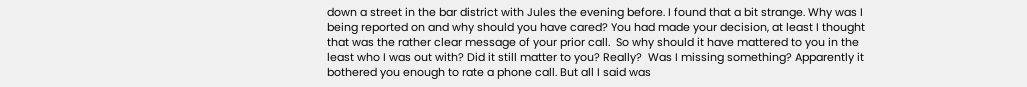down a street in the bar district with Jules the evening before. I found that a bit strange. Why was I being reported on and why should you have cared? You had made your decision, at least I thought that was the rather clear message of your prior call.  So why should it have mattered to you in the least who I was out with? Did it still matter to you? Really?  Was I missing something? Apparently it bothered you enough to rate a phone call. But all I said was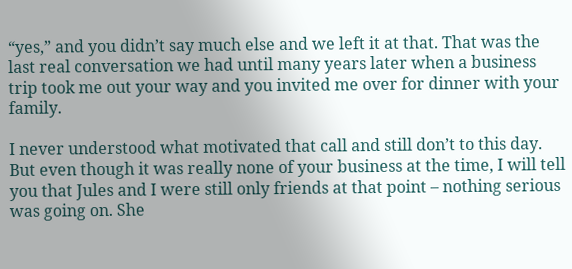“yes,” and you didn’t say much else and we left it at that. That was the last real conversation we had until many years later when a business trip took me out your way and you invited me over for dinner with your family.

I never understood what motivated that call and still don’t to this day. But even though it was really none of your business at the time, I will tell you that Jules and I were still only friends at that point – nothing serious was going on. She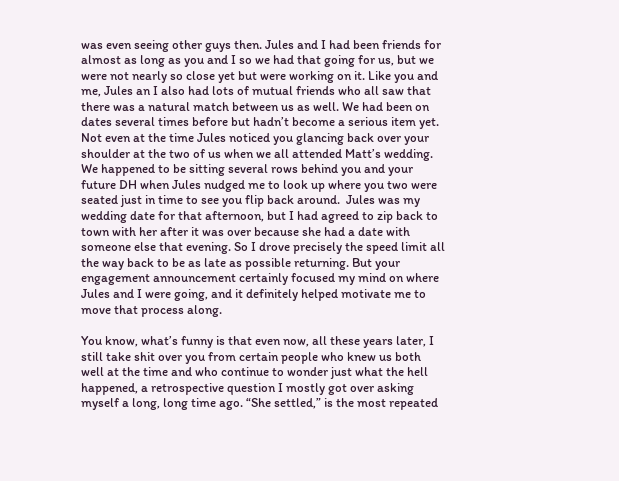was even seeing other guys then. Jules and I had been friends for almost as long as you and I so we had that going for us, but we were not nearly so close yet but were working on it. Like you and me, Jules an I also had lots of mutual friends who all saw that there was a natural match between us as well. We had been on dates several times before but hadn’t become a serious item yet. Not even at the time Jules noticed you glancing back over your shoulder at the two of us when we all attended Matt’s wedding. We happened to be sitting several rows behind you and your future DH when Jules nudged me to look up where you two were seated just in time to see you flip back around.  Jules was my wedding date for that afternoon, but I had agreed to zip back to town with her after it was over because she had a date with someone else that evening. So I drove precisely the speed limit all the way back to be as late as possible returning. But your engagement announcement certainly focused my mind on where Jules and I were going, and it definitely helped motivate me to move that process along.

You know, what’s funny is that even now, all these years later, I still take shit over you from certain people who knew us both well at the time and who continue to wonder just what the hell happened, a retrospective question I mostly got over asking myself a long, long time ago. “She settled,” is the most repeated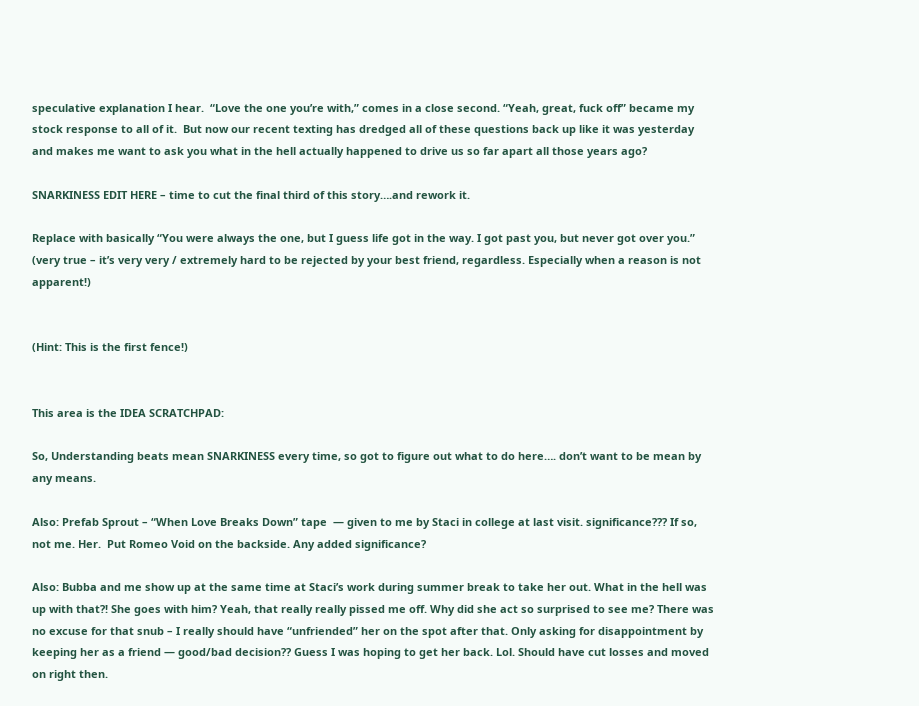speculative explanation I hear.  “Love the one you’re with,” comes in a close second. “Yeah, great, fuck off” became my stock response to all of it.  But now our recent texting has dredged all of these questions back up like it was yesterday and makes me want to ask you what in the hell actually happened to drive us so far apart all those years ago?

SNARKINESS EDIT HERE – time to cut the final third of this story….and rework it.

Replace with basically “You were always the one, but I guess life got in the way. I got past you, but never got over you.” (very true – it’s very very / extremely hard to be rejected by your best friend, regardless. Especially when a reason is not apparent!)


(Hint: This is the first fence!)


This area is the IDEA SCRATCHPAD:

So, Understanding beats mean SNARKINESS every time, so got to figure out what to do here…. don’t want to be mean by any means.

Also: Prefab Sprout – “When Love Breaks Down” tape  — given to me by Staci in college at last visit. significance??? If so, not me. Her.  Put Romeo Void on the backside. Any added significance?

Also: Bubba and me show up at the same time at Staci’s work during summer break to take her out. What in the hell was up with that?! She goes with him? Yeah, that really really pissed me off. Why did she act so surprised to see me? There was no excuse for that snub – I really should have “unfriended” her on the spot after that. Only asking for disappointment by keeping her as a friend — good/bad decision?? Guess I was hoping to get her back. Lol. Should have cut losses and moved on right then.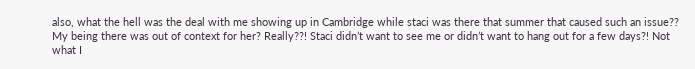also, what the hell was the deal with me showing up in Cambridge while staci was there that summer that caused such an issue?? My being there was out of context for her? Really??! Staci didn’t want to see me or didn’t want to hang out for a few days?! Not what I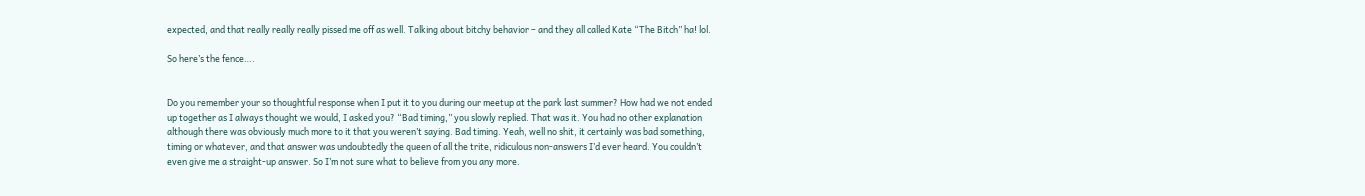expected, and that really really really pissed me off as well. Talking about bitchy behavior – and they all called Kate “The Bitch” ha! lol.

So here’s the fence….


Do you remember your so thoughtful response when I put it to you during our meetup at the park last summer? How had we not ended up together as I always thought we would, I asked you? “Bad timing,” you slowly replied. That was it. You had no other explanation although there was obviously much more to it that you weren’t saying. Bad timing. Yeah, well no shit, it certainly was bad something, timing or whatever, and that answer was undoubtedly the queen of all the trite, ridiculous non-answers I’d ever heard. You couldn’t even give me a straight-up answer. So I’m not sure what to believe from you any more.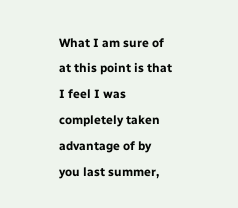What I am sure of at this point is that I feel I was completely taken advantage of by you last summer,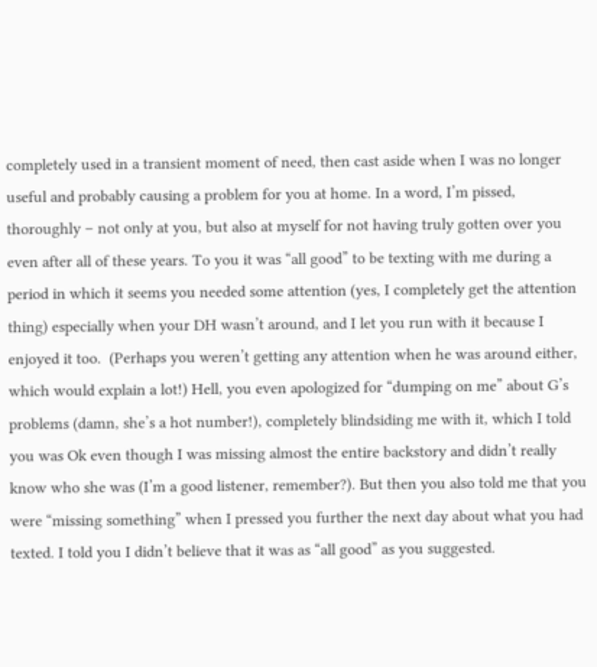completely used in a transient moment of need, then cast aside when I was no longer useful and probably causing a problem for you at home. In a word, I’m pissed, thoroughly – not only at you, but also at myself for not having truly gotten over you even after all of these years. To you it was “all good” to be texting with me during a period in which it seems you needed some attention (yes, I completely get the attention thing) especially when your DH wasn’t around, and I let you run with it because I enjoyed it too.  (Perhaps you weren’t getting any attention when he was around either, which would explain a lot!) Hell, you even apologized for “dumping on me” about G’s problems (damn, she’s a hot number!), completely blindsiding me with it, which I told you was Ok even though I was missing almost the entire backstory and didn’t really know who she was (I’m a good listener, remember?). But then you also told me that you were “missing something” when I pressed you further the next day about what you had texted. I told you I didn’t believe that it was as “all good” as you suggested.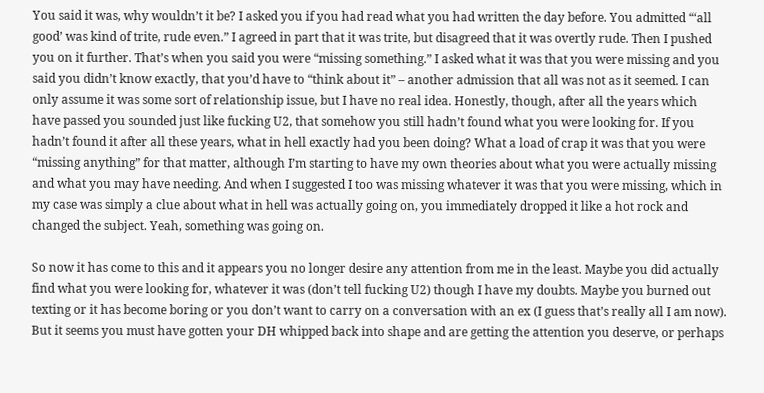You said it was, why wouldn’t it be? I asked you if you had read what you had written the day before. You admitted “‘all good’ was kind of trite, rude even.” I agreed in part that it was trite, but disagreed that it was overtly rude. Then I pushed you on it further. That’s when you said you were “missing something.” I asked what it was that you were missing and you said you didn’t know exactly, that you’d have to “think about it” – another admission that all was not as it seemed. I can only assume it was some sort of relationship issue, but I have no real idea. Honestly, though, after all the years which have passed you sounded just like fucking U2, that somehow you still hadn’t found what you were looking for. If you hadn’t found it after all these years, what in hell exactly had you been doing? What a load of crap it was that you were “missing anything” for that matter, although I’m starting to have my own theories about what you were actually missing and what you may have needing. And when I suggested I too was missing whatever it was that you were missing, which in my case was simply a clue about what in hell was actually going on, you immediately dropped it like a hot rock and changed the subject. Yeah, something was going on.

So now it has come to this and it appears you no longer desire any attention from me in the least. Maybe you did actually find what you were looking for, whatever it was (don’t tell fucking U2) though I have my doubts. Maybe you burned out texting or it has become boring or you don’t want to carry on a conversation with an ex (I guess that’s really all I am now). But it seems you must have gotten your DH whipped back into shape and are getting the attention you deserve, or perhaps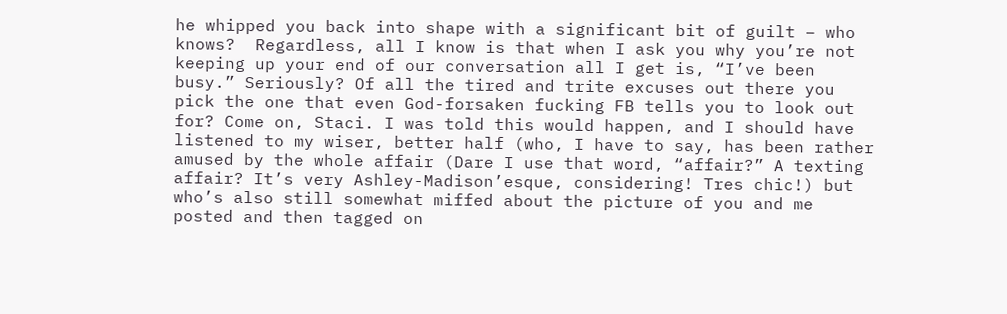he whipped you back into shape with a significant bit of guilt – who knows?  Regardless, all I know is that when I ask you why you’re not keeping up your end of our conversation all I get is, “I’ve been busy.” Seriously? Of all the tired and trite excuses out there you pick the one that even God-forsaken fucking FB tells you to look out for? Come on, Staci. I was told this would happen, and I should have listened to my wiser, better half (who, I have to say, has been rather amused by the whole affair (Dare I use that word, “affair?” A texting affair? It’s very Ashley-Madison’esque, considering! Tres chic!) but who’s also still somewhat miffed about the picture of you and me posted and then tagged on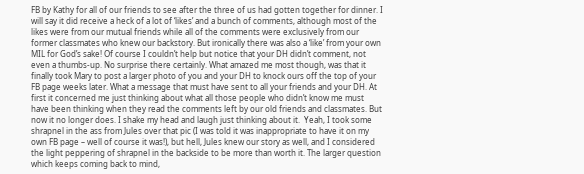FB by Kathy for all of our friends to see after the three of us had gotten together for dinner. I will say it did receive a heck of a lot of ‘likes’ and a bunch of comments, although most of the likes were from our mutual friends while all of the comments were exclusively from our former classmates who knew our backstory. But ironically there was also a ‘like’ from your own MIL for God’s sake! Of course I couldn’t help but notice that your DH didn’t comment, not even a thumbs-up. No surprise there certainly. What amazed me most though, was that it finally took Mary to post a larger photo of you and your DH to knock ours off the top of your FB page weeks later. What a message that must have sent to all your friends and your DH. At first it concerned me just thinking about what all those people who didn’t know me must have been thinking when they read the comments left by our old friends and classmates. But now it no longer does. I shake my head and laugh just thinking about it.  Yeah, I took some shrapnel in the ass from Jules over that pic (I was told it was inappropriate to have it on my own FB page – well of course it was!), but hell, Jules knew our story as well, and I considered the light peppering of shrapnel in the backside to be more than worth it. The larger question which keeps coming back to mind,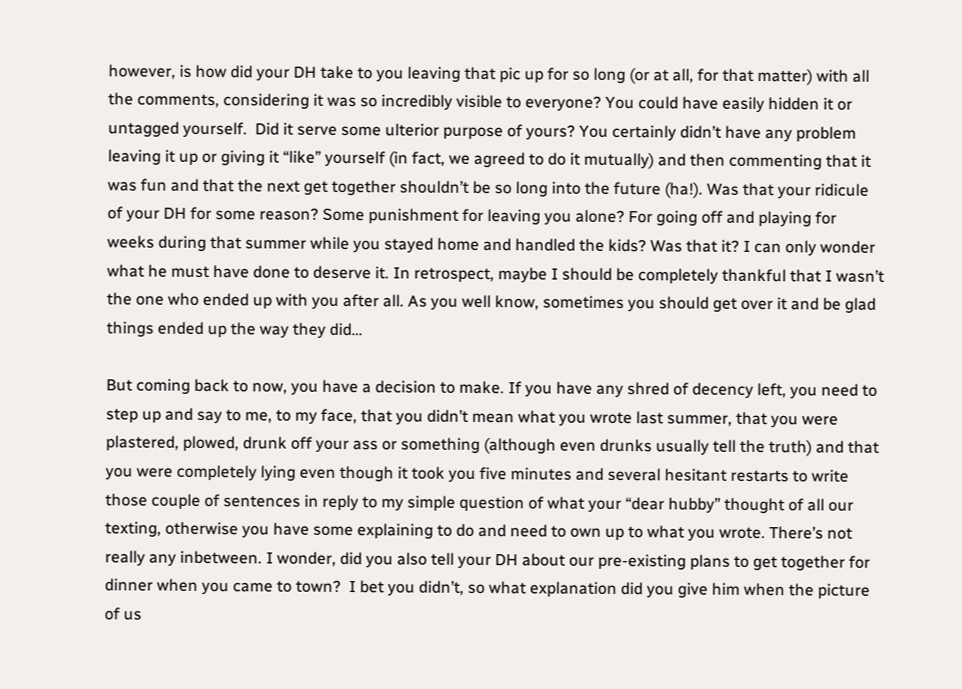however, is how did your DH take to you leaving that pic up for so long (or at all, for that matter) with all the comments, considering it was so incredibly visible to everyone? You could have easily hidden it or untagged yourself.  Did it serve some ulterior purpose of yours? You certainly didn’t have any problem leaving it up or giving it “like” yourself (in fact, we agreed to do it mutually) and then commenting that it was fun and that the next get together shouldn’t be so long into the future (ha!). Was that your ridicule of your DH for some reason? Some punishment for leaving you alone? For going off and playing for weeks during that summer while you stayed home and handled the kids? Was that it? I can only wonder what he must have done to deserve it. In retrospect, maybe I should be completely thankful that I wasn’t the one who ended up with you after all. As you well know, sometimes you should get over it and be glad things ended up the way they did…

But coming back to now, you have a decision to make. If you have any shred of decency left, you need to step up and say to me, to my face, that you didn’t mean what you wrote last summer, that you were plastered, plowed, drunk off your ass or something (although even drunks usually tell the truth) and that you were completely lying even though it took you five minutes and several hesitant restarts to write those couple of sentences in reply to my simple question of what your “dear hubby” thought of all our texting, otherwise you have some explaining to do and need to own up to what you wrote. There’s not really any inbetween. I wonder, did you also tell your DH about our pre-existing plans to get together for dinner when you came to town?  I bet you didn’t, so what explanation did you give him when the picture of us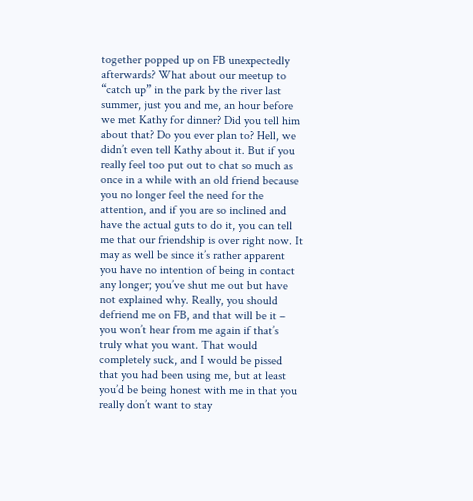together popped up on FB unexpectedly afterwards? What about our meetup to “catch up” in the park by the river last summer, just you and me, an hour before we met Kathy for dinner? Did you tell him about that? Do you ever plan to? Hell, we didn’t even tell Kathy about it. But if you really feel too put out to chat so much as once in a while with an old friend because you no longer feel the need for the attention, and if you are so inclined and have the actual guts to do it, you can tell me that our friendship is over right now. It may as well be since it’s rather apparent you have no intention of being in contact any longer; you’ve shut me out but have not explained why. Really, you should defriend me on FB, and that will be it – you won’t hear from me again if that’s truly what you want. That would completely suck, and I would be pissed that you had been using me, but at least you’d be being honest with me in that you really don’t want to stay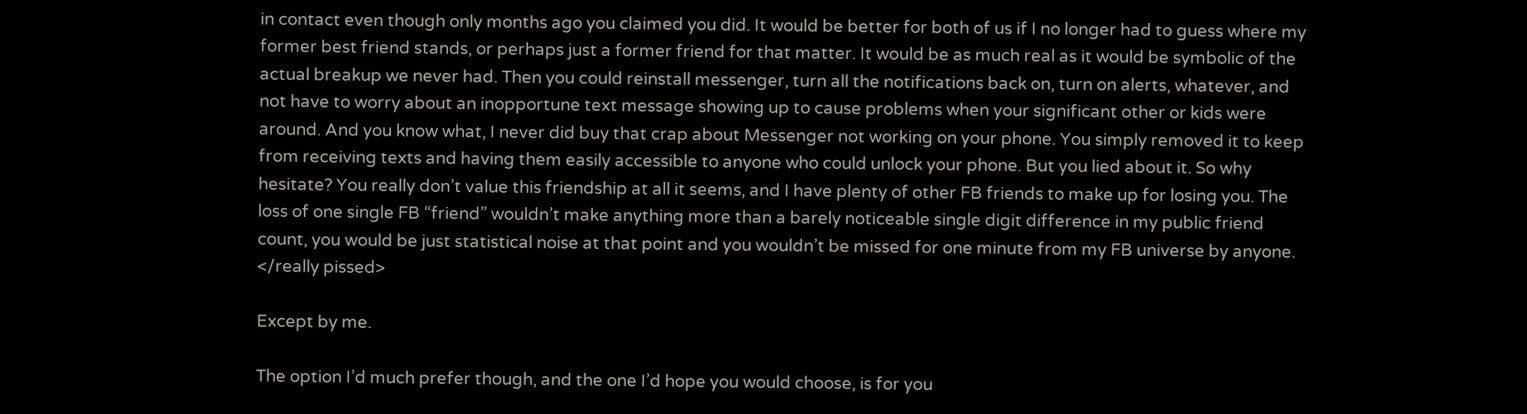in contact even though only months ago you claimed you did. It would be better for both of us if I no longer had to guess where my former best friend stands, or perhaps just a former friend for that matter. It would be as much real as it would be symbolic of the actual breakup we never had. Then you could reinstall messenger, turn all the notifications back on, turn on alerts, whatever, and not have to worry about an inopportune text message showing up to cause problems when your significant other or kids were around. And you know what, I never did buy that crap about Messenger not working on your phone. You simply removed it to keep from receiving texts and having them easily accessible to anyone who could unlock your phone. But you lied about it. So why hesitate? You really don’t value this friendship at all it seems, and I have plenty of other FB friends to make up for losing you. The loss of one single FB “friend” wouldn’t make anything more than a barely noticeable single digit difference in my public friend count, you would be just statistical noise at that point and you wouldn’t be missed for one minute from my FB universe by anyone. </really pissed>

Except by me.

The option I’d much prefer though, and the one I’d hope you would choose, is for you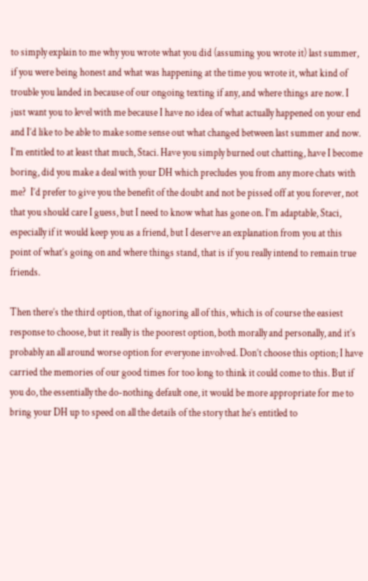to simply explain to me why you wrote what you did (assuming you wrote it) last summer, if you were being honest and what was happening at the time you wrote it, what kind of trouble you landed in because of our ongoing texting if any, and where things are now. I just want you to level with me because I have no idea of what actually happened on your end and I’d like to be able to make some sense out what changed between last summer and now. I’m entitled to at least that much, Staci. Have you simply burned out chatting, have I become boring, did you make a deal with your DH which precludes you from any more chats with me?  I’d prefer to give you the benefit of the doubt and not be pissed off at you forever, not that you should care I guess, but I need to know what has gone on. I’m adaptable, Staci, especially if it would keep you as a friend, but I deserve an explanation from you at this point of what’s going on and where things stand, that is if you really intend to remain true friends.

Then there’s the third option, that of ignoring all of this, which is of course the easiest response to choose, but it really is the poorest option, both morally and personally, and it’s probably an all around worse option for everyone involved. Don’t choose this option; I have carried the memories of our good times for too long to think it could come to this. But if you do, the essentially the do-nothing default one, it would be more appropriate for me to bring your DH up to speed on all the details of the story that he’s entitled to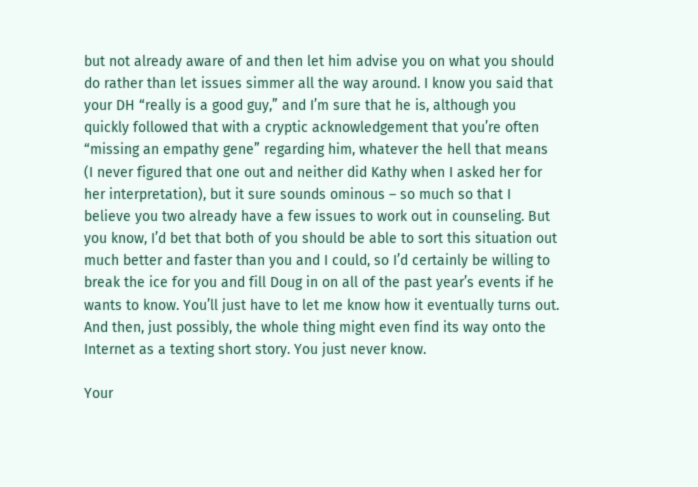but not already aware of and then let him advise you on what you should do rather than let issues simmer all the way around. I know you said that your DH “really is a good guy,” and I’m sure that he is, although you quickly followed that with a cryptic acknowledgement that you’re often “missing an empathy gene” regarding him, whatever the hell that means (I never figured that one out and neither did Kathy when I asked her for her interpretation), but it sure sounds ominous – so much so that I believe you two already have a few issues to work out in counseling. But you know, I’d bet that both of you should be able to sort this situation out much better and faster than you and I could, so I’d certainly be willing to break the ice for you and fill Doug in on all of the past year’s events if he wants to know. You’ll just have to let me know how it eventually turns out. And then, just possibly, the whole thing might even find its way onto the Internet as a texting short story. You just never know.

Your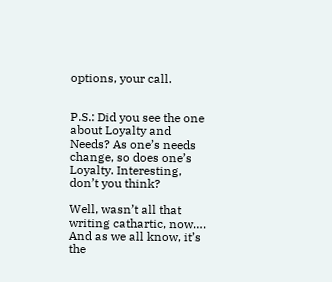options, your call.


P.S.: Did you see the one about Loyalty and Needs? As one’s needs change, so does one’s Loyalty. Interesting, don’t you think?

Well, wasn’t all that writing cathartic, now…. And as we all know, it’s the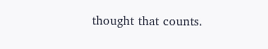thought that counts.